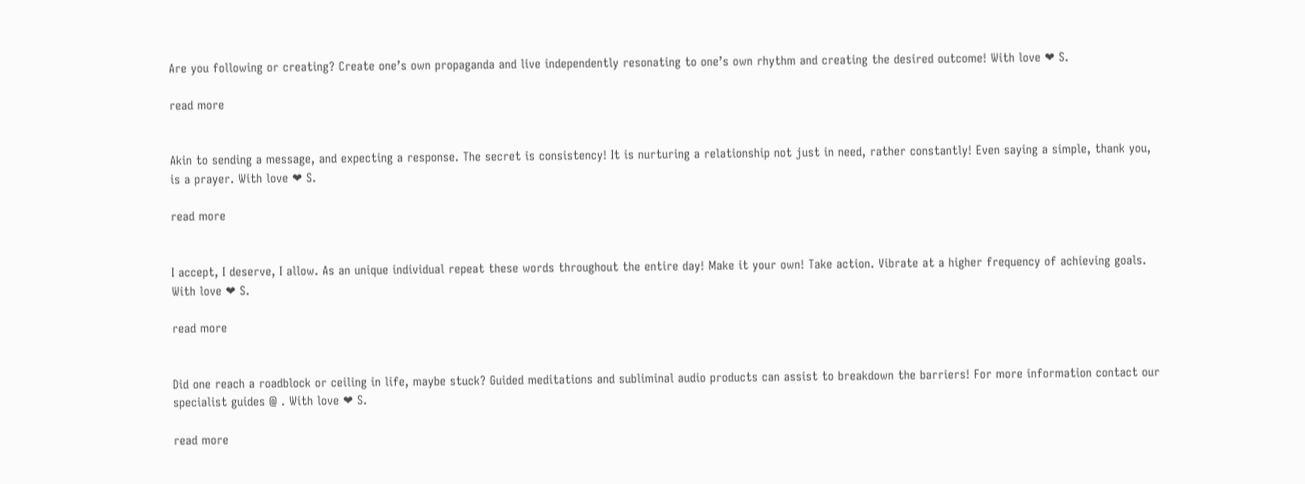Are you following or creating? Create one’s own propaganda and live independently resonating to one’s own rhythm and creating the desired outcome! With love ❤ S.

read more


Akin to sending a message, and expecting a response. The secret is consistency! It is nurturing a relationship not just in need, rather constantly! Even saying a simple, thank you, is a prayer. With love ❤ S.

read more


I accept, I deserve, I allow. As an unique individual repeat these words throughout the entire day! Make it your own! Take action. Vibrate at a higher frequency of achieving goals. With love ❤ S.

read more


Did one reach a roadblock or ceiling in life, maybe stuck? Guided meditations and subliminal audio products can assist to breakdown the barriers! For more information contact our specialist guides @ . With love ❤ S.

read more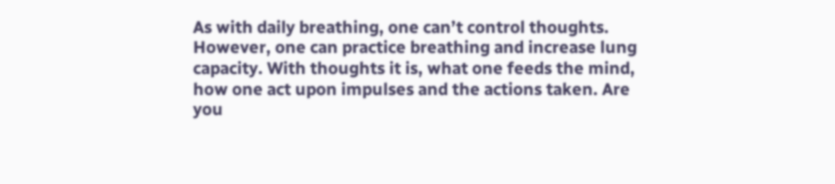As with daily breathing, one can’t control thoughts. However, one can practice breathing and increase lung capacity. With thoughts it is, what one feeds the mind, how one act upon impulses and the actions taken. Are you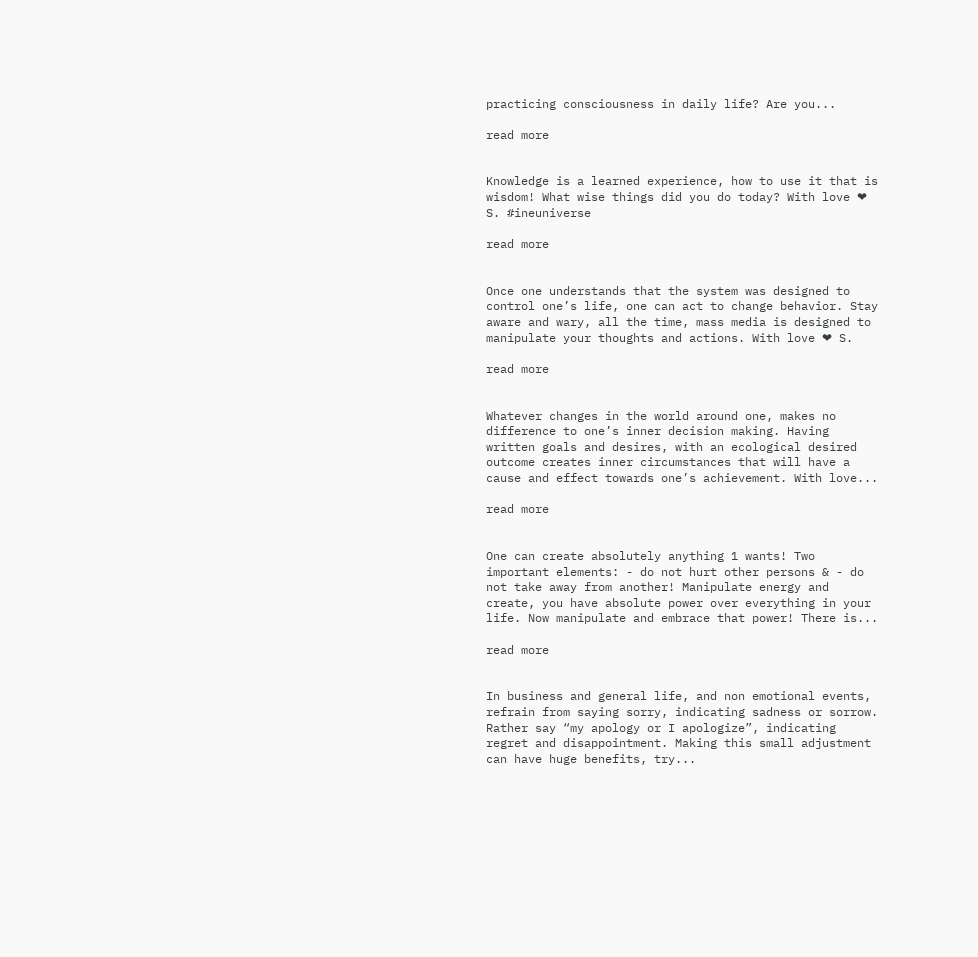practicing consciousness in daily life? Are you...

read more


Knowledge is a learned experience, how to use it that is wisdom! What wise things did you do today? With love ❤ S. #ineuniverse

read more


Once one understands that the system was designed to control one’s life, one can act to change behavior. Stay aware and wary, all the time, mass media is designed to manipulate your thoughts and actions. With love ❤ S.

read more


Whatever changes in the world around one, makes no difference to one’s inner decision making. Having written goals and desires, with an ecological desired outcome creates inner circumstances that will have a cause and effect towards one’s achievement. With love...

read more


One can create absolutely anything 1 wants! Two important elements: - do not hurt other persons & - do not take away from another! Manipulate energy and create, you have absolute power over everything in your life. Now manipulate and embrace that power! There is...

read more


In business and general life, and non emotional events, refrain from saying sorry, indicating sadness or sorrow. Rather say “my apology or I apologize”, indicating regret and disappointment. Making this small adjustment can have huge benefits, try...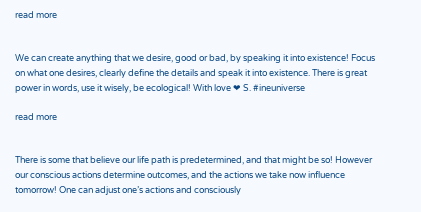read more


We can create anything that we desire, good or bad, by speaking it into existence! Focus on what one desires, clearly define the details and speak it into existence. There is great power in words, use it wisely, be ecological! With love ❤ S. #ineuniverse

read more


There is some that believe our life path is predetermined, and that might be so! However our conscious actions determine outcomes, and the actions we take now influence tomorrow! One can adjust one’s actions and consciously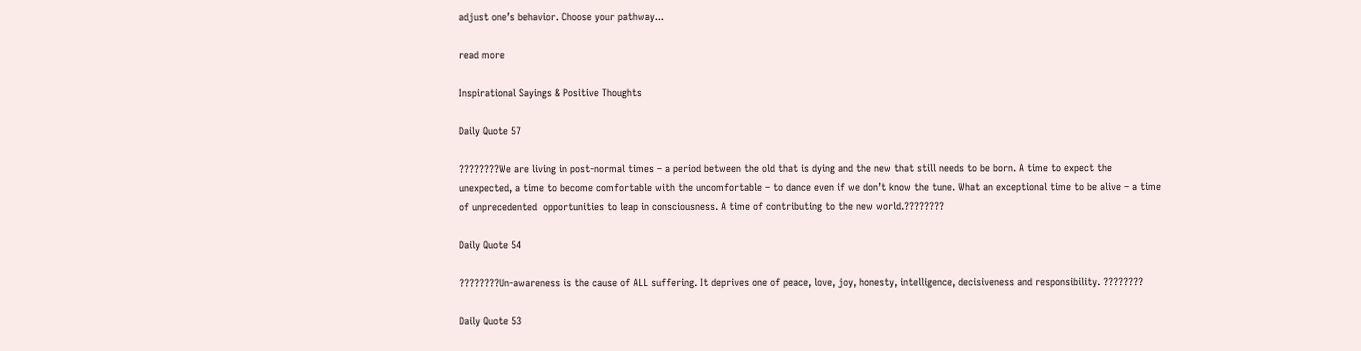adjust one’s behavior. Choose your pathway...

read more

Inspirational Sayings & Positive Thoughts

Daily Quote 57

????????We are living in post-normal times – a period between the old that is dying and the new that still needs to be born. A time to expect the unexpected, a time to become comfortable with the uncomfortable – to dance even if we don’t know the tune. What an exceptional time to be alive – a time of unprecedented  opportunities to leap in consciousness. A time of contributing to the new world.????????

Daily Quote 54

????????Un-awareness is the cause of ALL suffering. It deprives one of peace, love, joy, honesty, intelligence, decisiveness and responsibility. ????????

Daily Quote 53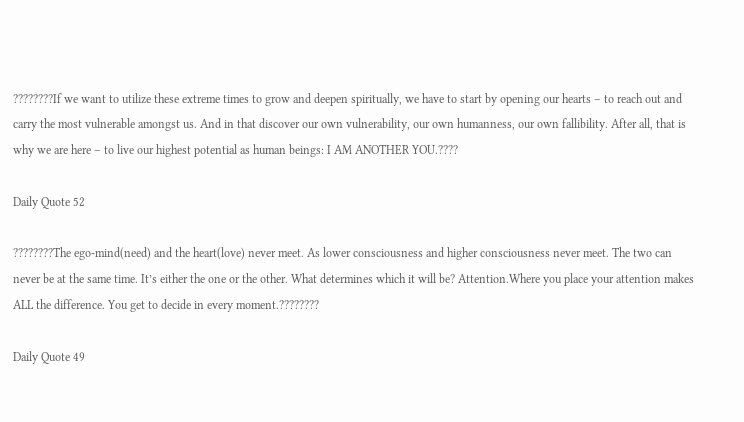????????If we want to utilize these extreme times to grow and deepen spiritually, we have to start by opening our hearts – to reach out and carry the most vulnerable amongst us. And in that discover our own vulnerability, our own humanness, our own fallibility. After all, that is why we are here – to live our highest potential as human beings: I AM ANOTHER YOU.????

Daily Quote 52

????????The ego-mind(need) and the heart(love) never meet. As lower consciousness and higher consciousness never meet. The two can never be at the same time. It’s either the one or the other. What determines which it will be? Attention.Where you place your attention makes ALL the difference. You get to decide in every moment.????????

Daily Quote 49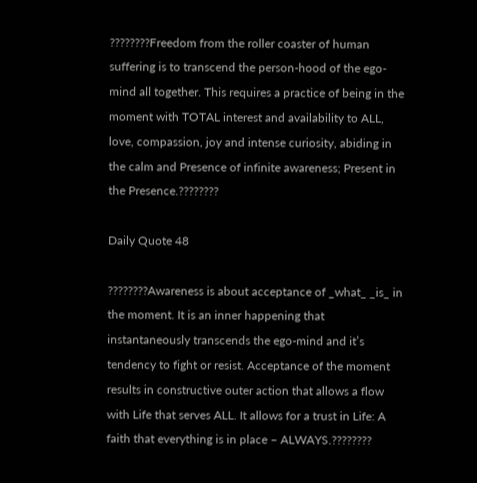????????Freedom from the roller coaster of human suffering is to transcend the person-hood of the ego-mind all together. This requires a practice of being in the moment with TOTAL interest and availability to ALL, love, compassion, joy and intense curiosity, abiding in the calm and Presence of infinite awareness; Present in the Presence.????????

Daily Quote 48

????????Awareness is about acceptance of _what_ _is_ in the moment. It is an inner happening that instantaneously transcends the ego-mind and it’s tendency to fight or resist. Acceptance of the moment results in constructive outer action that allows a flow with Life that serves ALL. It allows for a trust in Life: A faith that everything is in place – ALWAYS.????????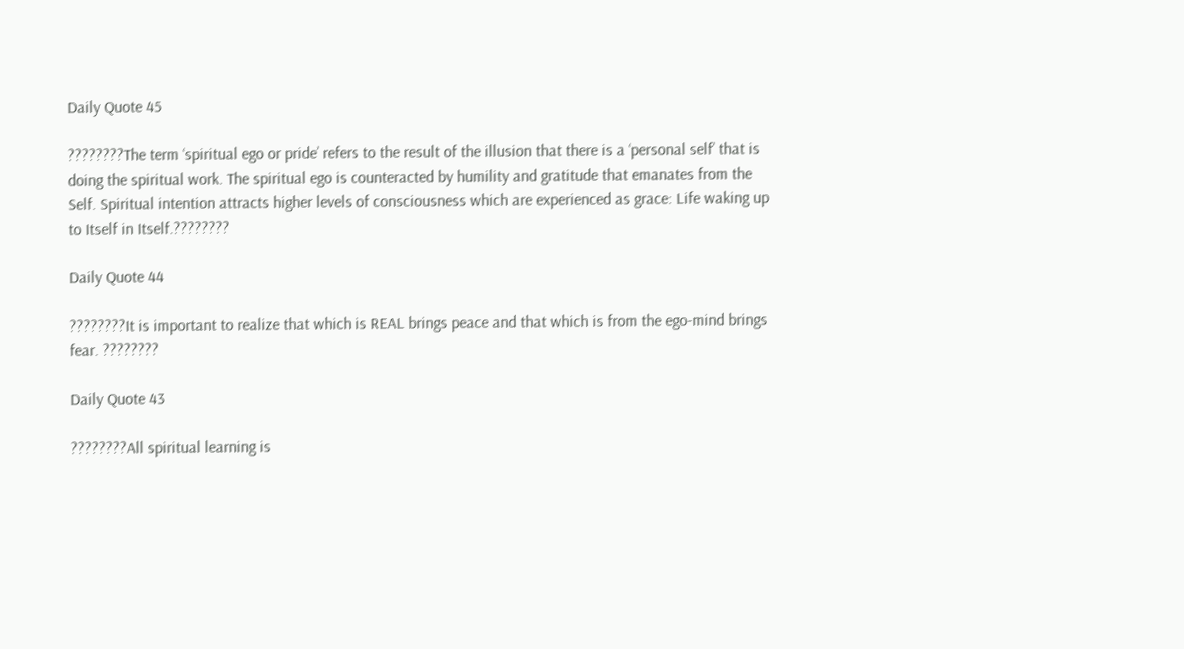Daily Quote 45

????????The term ‘spiritual ego or pride’ refers to the result of the illusion that there is a ‘personal self’ that is doing the spiritual work. The spiritual ego is counteracted by humility and gratitude that emanates from the Self. Spiritual intention attracts higher levels of consciousness which are experienced as grace: Life waking up to Itself in Itself.????????

Daily Quote 44

????????It is important to realize that which is REAL brings peace and that which is from the ego-mind brings fear. ????????

Daily Quote 43

????????All spiritual learning is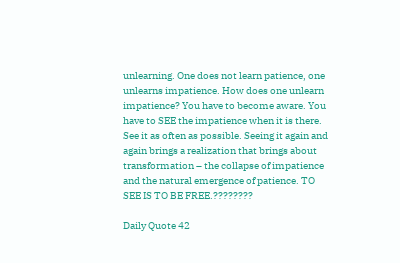unlearning. One does not learn patience, one unlearns impatience. How does one unlearn impatience? You have to become aware. You have to SEE the impatience when it is there. See it as often as possible. Seeing it again and again brings a realization that brings about transformation – the collapse of impatience and the natural emergence of patience. TO SEE IS TO BE FREE.????????

Daily Quote 42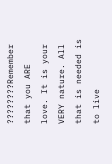????????Remember that you ARE love. It is your VERY nature. All that is needed is to live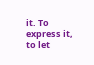it. To express it, to let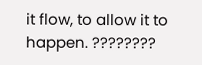it flow, to allow it to happen. ????????